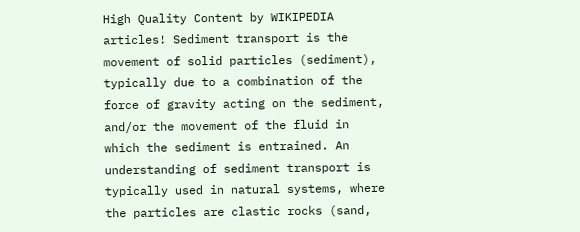High Quality Content by WIKIPEDIA articles! Sediment transport is the movement of solid particles (sediment), typically due to a combination of the force of gravity acting on the sediment, and/or the movement of the fluid in which the sediment is entrained. An understanding of sediment transport is typically used in natural systems, where the particles are clastic rocks (sand,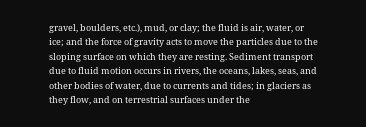gravel, boulders, etc.), mud, or clay; the fluid is air, water, or ice; and the force of gravity acts to move the particles due to the sloping surface on which they are resting. Sediment transport due to fluid motion occurs in rivers, the oceans, lakes, seas, and other bodies of water, due to currents and tides; in glaciers as they flow, and on terrestrial surfaces under the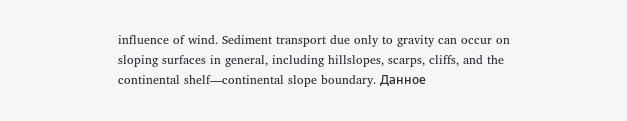influence of wind. Sediment transport due only to gravity can occur on sloping surfaces in general, including hillslopes, scarps, cliffs, and the continental shelf—continental slope boundary. Данное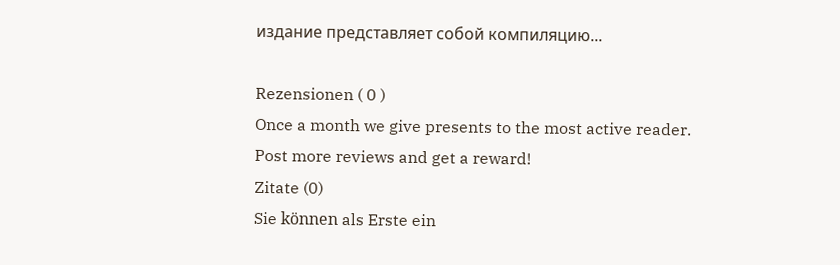издание представляет собой компиляцию...

Rezensionen ( 0 )
Once a month we give presents to the most active reader.
Post more reviews and get a reward!
Zitate (0)
Sie können als Erste ein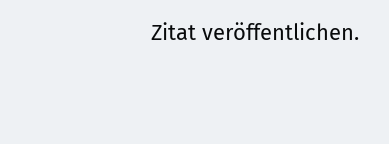Zitat veröffentlichen.